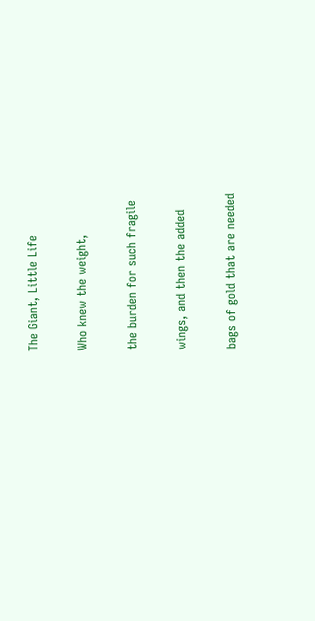The Giant, Little Life

Who knew the weight,

the burden for such fragile

wings, and then the added

bags of gold that are needed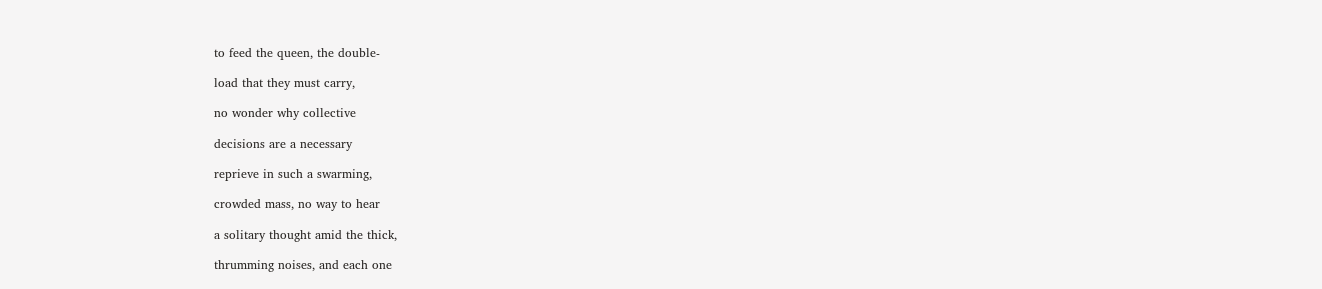to feed the queen, the double-

load that they must carry,

no wonder why collective

decisions are a necessary

reprieve in such a swarming,

crowded mass, no way to hear

a solitary thought amid the thick,

thrumming noises, and each one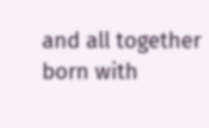and all together born with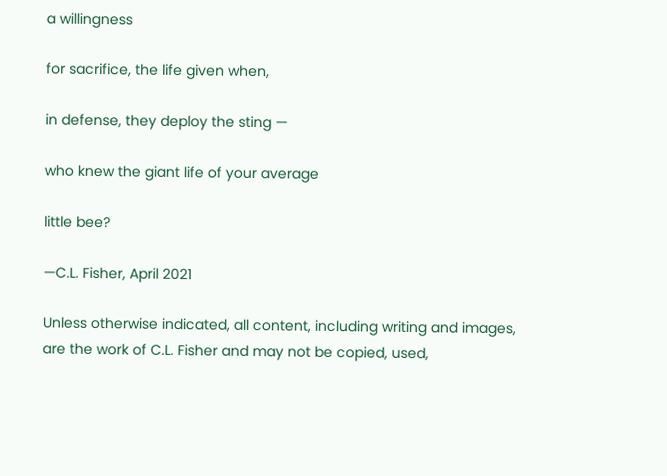a willingness

for sacrifice, the life given when,

in defense, they deploy the sting —

who knew the giant life of your average

little bee?

—C.L. Fisher, April 2021

Unless otherwise indicated, all content, including writing and images, are the work of C.L. Fisher and may not be copied, used,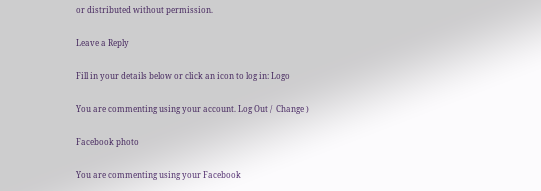or distributed without permission.

Leave a Reply

Fill in your details below or click an icon to log in: Logo

You are commenting using your account. Log Out /  Change )

Facebook photo

You are commenting using your Facebook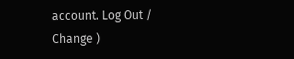account. Log Out /  Change )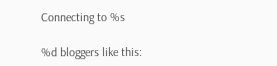Connecting to %s

%d bloggers like this: